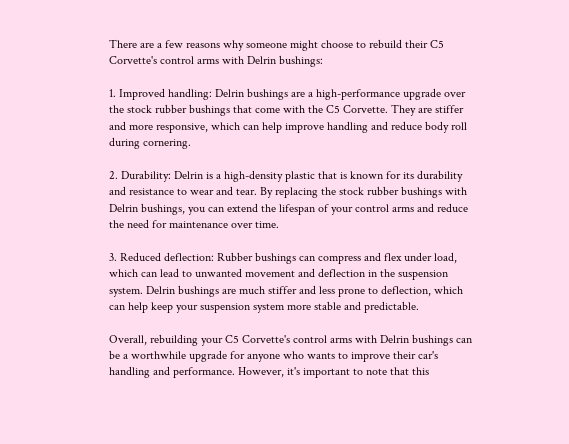There are a few reasons why someone might choose to rebuild their C5 Corvette's control arms with Delrin bushings:

1. Improved handling: Delrin bushings are a high-performance upgrade over the stock rubber bushings that come with the C5 Corvette. They are stiffer and more responsive, which can help improve handling and reduce body roll during cornering.

2. Durability: Delrin is a high-density plastic that is known for its durability and resistance to wear and tear. By replacing the stock rubber bushings with Delrin bushings, you can extend the lifespan of your control arms and reduce the need for maintenance over time.

3. Reduced deflection: Rubber bushings can compress and flex under load, which can lead to unwanted movement and deflection in the suspension system. Delrin bushings are much stiffer and less prone to deflection, which can help keep your suspension system more stable and predictable.

Overall, rebuilding your C5 Corvette's control arms with Delrin bushings can be a worthwhile upgrade for anyone who wants to improve their car's handling and performance. However, it's important to note that this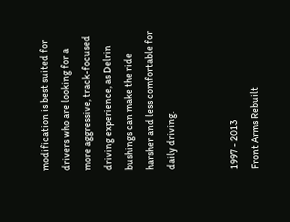modification is best suited for drivers who are looking for a more aggressive, track-focused driving experience, as Delrin bushings can make the ride harsher and less comfortable for daily driving.


1997 - 2013
Front Arms Rebuilt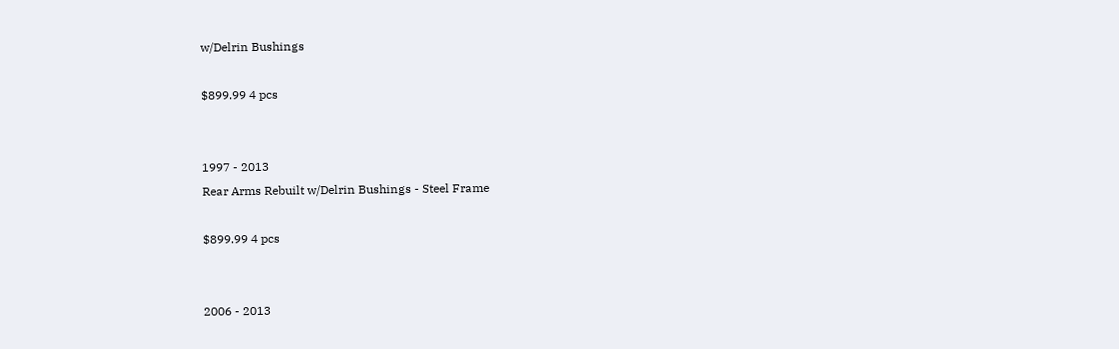w/Delrin Bushings

$899.99 4 pcs


1997 - 2013
Rear Arms Rebuilt w/Delrin Bushings - Steel Frame

$899.99 4 pcs


2006 - 2013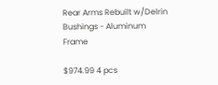Rear Arms Rebuilt w/Delrin Bushings - Aluminum Frame

$974.99 4 pcs